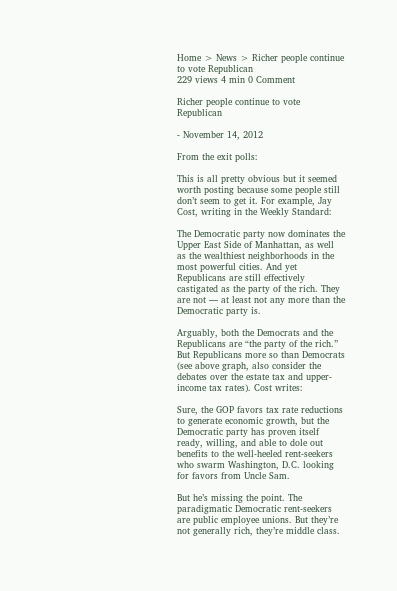Home > News > Richer people continue to vote Republican
229 views 4 min 0 Comment

Richer people continue to vote Republican

- November 14, 2012

From the exit polls:

This is all pretty obvious but it seemed worth posting because some people still don’t seem to get it. For example, Jay Cost, writing in the Weekly Standard:

The Democratic party now dominates the Upper East Side of Manhattan, as well as the wealthiest neighborhoods in the most powerful cities. And yet Republicans are still effectively castigated as the party of the rich. They are not — at least not any more than the Democratic party is.

Arguably, both the Democrats and the Republicans are “the party of the rich.” But Republicans more so than Democrats (see above graph, also consider the debates over the estate tax and upper-income tax rates). Cost writes:

Sure, the GOP favors tax rate reductions to generate economic growth, but the Democratic party has proven itself ready, willing, and able to dole out benefits to the well-heeled rent-seekers who swarm Washington, D.C. looking for favors from Uncle Sam.

But he’s missing the point. The paradigmatic Democratic rent-seekers are public employee unions. But they’re not generally rich, they’re middle class.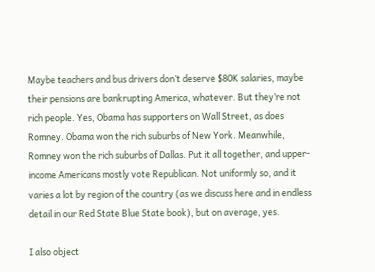Maybe teachers and bus drivers don’t deserve $80K salaries, maybe their pensions are bankrupting America, whatever. But they’re not rich people. Yes, Obama has supporters on Wall Street, as does Romney. Obama won the rich suburbs of New York. Meanwhile, Romney won the rich suburbs of Dallas. Put it all together, and upper-income Americans mostly vote Republican. Not uniformly so, and it varies a lot by region of the country (as we discuss here and in endless detail in our Red State Blue State book), but on average, yes.

I also object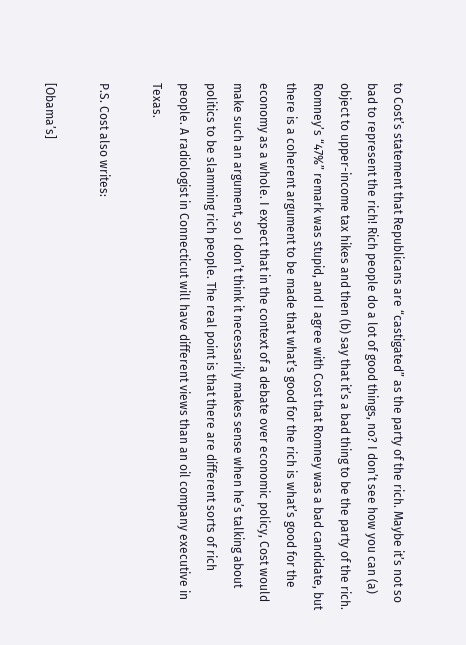to Cost’s statement that Republicans are “castigated” as the party of the rich. Maybe it’s not so bad to represent the rich! Rich people do a lot of good things, no? I don’t see how you can (a) object to upper-income tax hikes and then (b) say that it’s a bad thing to be the party of the rich. Romney’s “47%” remark was stupid, and I agree with Cost that Romney was a bad candidate, but there is a coherent argument to be made that what’s good for the rich is what’s good for the economy as a whole. I expect that in the context of a debate over economic policy, Cost would make such an argument, so I don’t think it necessarily makes sense when he’s talking about politics to be slamming rich people. The real point is that there are different sorts of rich people. A radiologist in Connecticut will have different views than an oil company executive in Texas.

P.S. Cost also writes:

[Obama’s]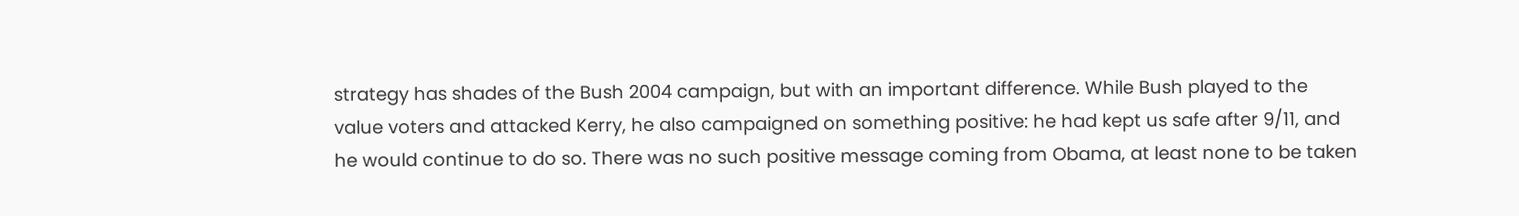strategy has shades of the Bush 2004 campaign, but with an important difference. While Bush played to the value voters and attacked Kerry, he also campaigned on something positive: he had kept us safe after 9/11, and he would continue to do so. There was no such positive message coming from Obama, at least none to be taken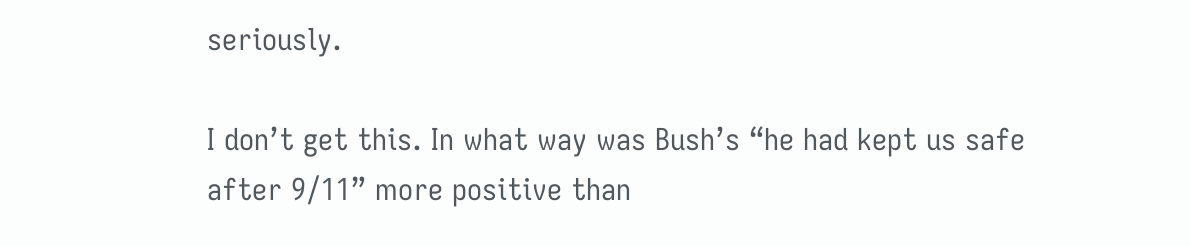seriously.

I don’t get this. In what way was Bush’s “he had kept us safe after 9/11” more positive than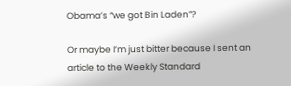Obama’s “we got Bin Laden”?

Or maybe I’m just bitter because I sent an article to the Weekly Standard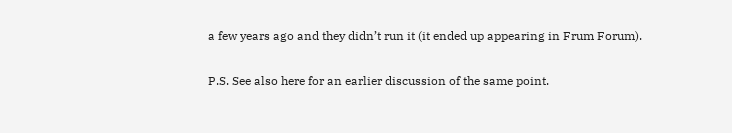a few years ago and they didn’t run it (it ended up appearing in Frum Forum).

P.S. See also here for an earlier discussion of the same point.